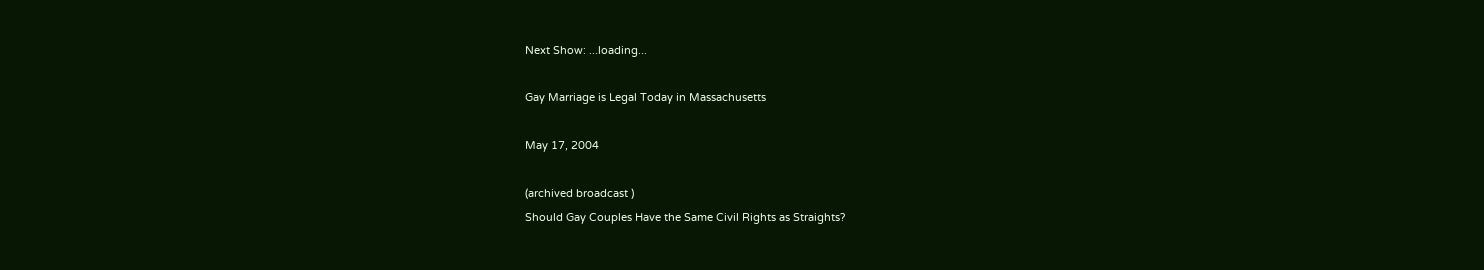Next Show: ...loading...

Gay Marriage is Legal Today in Massachusetts

May 17, 2004

(archived broadcast )
Should Gay Couples Have the Same Civil Rights as Straights?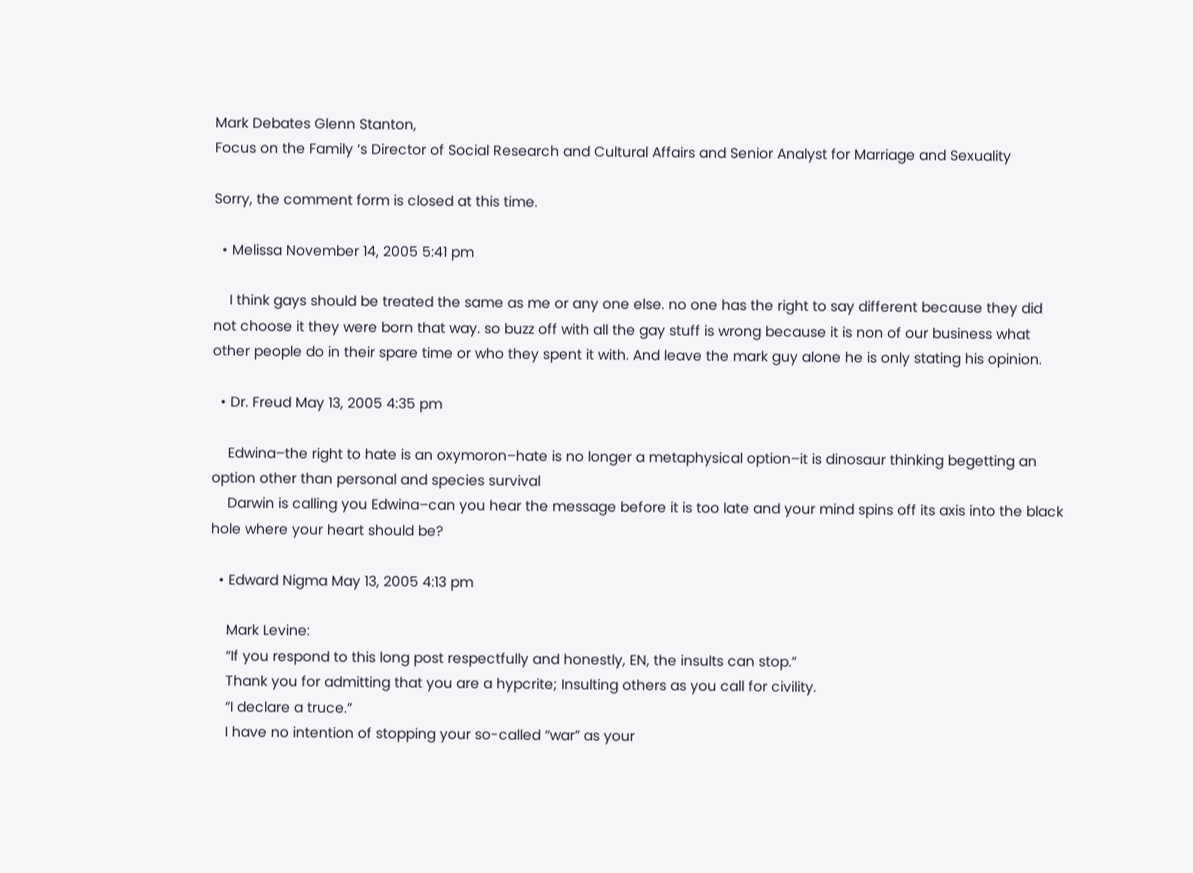Mark Debates Glenn Stanton,
Focus on the Family ‘s Director of Social Research and Cultural Affairs and Senior Analyst for Marriage and Sexuality

Sorry, the comment form is closed at this time.

  • Melissa November 14, 2005 5:41 pm

    I think gays should be treated the same as me or any one else. no one has the right to say different because they did not choose it they were born that way. so buzz off with all the gay stuff is wrong because it is non of our business what other people do in their spare time or who they spent it with. And leave the mark guy alone he is only stating his opinion.

  • Dr. Freud May 13, 2005 4:35 pm

    Edwina–the right to hate is an oxymoron–hate is no longer a metaphysical option–it is dinosaur thinking begetting an option other than personal and species survival
    Darwin is calling you Edwina–can you hear the message before it is too late and your mind spins off its axis into the black hole where your heart should be?

  • Edward Nigma May 13, 2005 4:13 pm

    Mark Levine:
    “If you respond to this long post respectfully and honestly, EN, the insults can stop.”
    Thank you for admitting that you are a hypcrite; Insulting others as you call for civility.
    “I declare a truce.”
    I have no intention of stopping your so-called “war” as your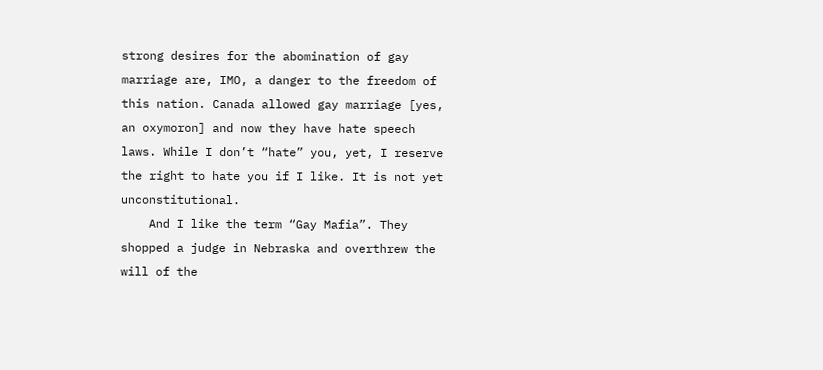strong desires for the abomination of gay marriage are, IMO, a danger to the freedom of this nation. Canada allowed gay marriage [yes, an oxymoron] and now they have hate speech laws. While I don’t “hate” you, yet, I reserve the right to hate you if I like. It is not yet unconstitutional.
    And I like the term “Gay Mafia”. They shopped a judge in Nebraska and overthrew the will of the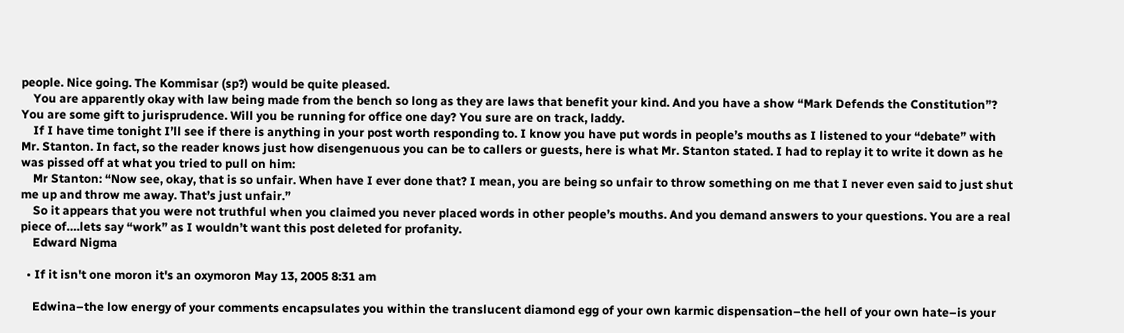people. Nice going. The Kommisar (sp?) would be quite pleased.
    You are apparently okay with law being made from the bench so long as they are laws that benefit your kind. And you have a show “Mark Defends the Constitution”? You are some gift to jurisprudence. Will you be running for office one day? You sure are on track, laddy.
    If I have time tonight I’ll see if there is anything in your post worth responding to. I know you have put words in people’s mouths as I listened to your “debate” with Mr. Stanton. In fact, so the reader knows just how disengenuous you can be to callers or guests, here is what Mr. Stanton stated. I had to replay it to write it down as he was pissed off at what you tried to pull on him:
    Mr Stanton: “Now see, okay, that is so unfair. When have I ever done that? I mean, you are being so unfair to throw something on me that I never even said to just shut me up and throw me away. That’s just unfair.”
    So it appears that you were not truthful when you claimed you never placed words in other people’s mouths. And you demand answers to your questions. You are a real piece of….lets say “work” as I wouldn’t want this post deleted for profanity.
    Edward Nigma

  • If it isn't one moron it's an oxymoron May 13, 2005 8:31 am

    Edwina–the low energy of your comments encapsulates you within the translucent diamond egg of your own karmic dispensation–the hell of your own hate–is your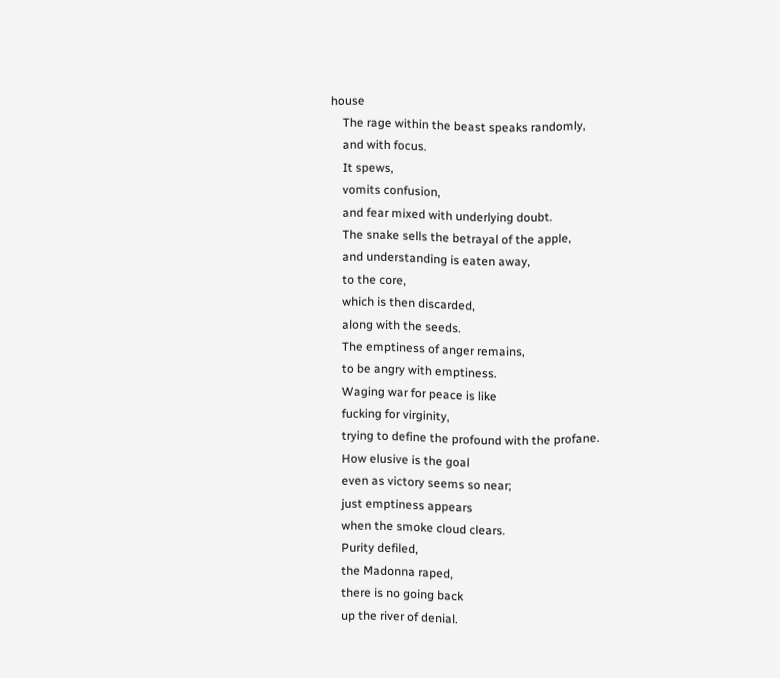house
    The rage within the beast speaks randomly,
    and with focus.
    It spews,
    vomits confusion,
    and fear mixed with underlying doubt.
    The snake sells the betrayal of the apple,
    and understanding is eaten away,
    to the core,
    which is then discarded,
    along with the seeds.
    The emptiness of anger remains,
    to be angry with emptiness.
    Waging war for peace is like
    fucking for virginity,
    trying to define the profound with the profane.
    How elusive is the goal
    even as victory seems so near;
    just emptiness appears
    when the smoke cloud clears.
    Purity defiled,
    the Madonna raped,
    there is no going back
    up the river of denial.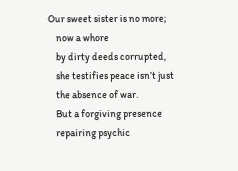Our sweet sister is no more;
    now a whore
    by dirty deeds corrupted,
    she testifies peace isn’t just
    the absence of war.
    But a forgiving presence
    repairing psychic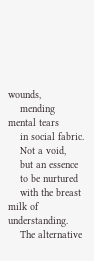wounds,
    mending mental tears
    in social fabric.
    Not a void,
    but an essence
    to be nurtured
    with the breast milk of understanding.
    The alternative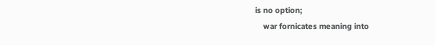is no option;
    war fornicates meaning into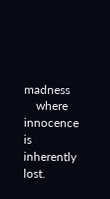madness
    where innocence is inherently lost.